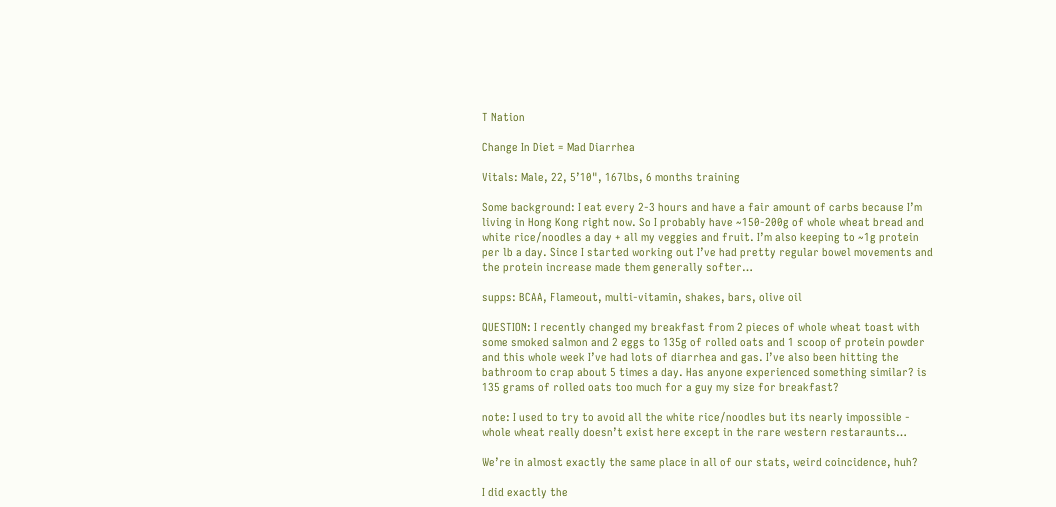T Nation

Change In Diet = Mad Diarrhea

Vitals: Male, 22, 5’10", 167lbs, 6 months training

Some background: I eat every 2-3 hours and have a fair amount of carbs because I’m living in Hong Kong right now. So I probably have ~150-200g of whole wheat bread and white rice/noodles a day + all my veggies and fruit. I’m also keeping to ~1g protein per lb a day. Since I started working out I’ve had pretty regular bowel movements and the protein increase made them generally softer…

supps: BCAA, Flameout, multi-vitamin, shakes, bars, olive oil

QUESTION: I recently changed my breakfast from 2 pieces of whole wheat toast with some smoked salmon and 2 eggs to 135g of rolled oats and 1 scoop of protein powder and this whole week I’ve had lots of diarrhea and gas. I’ve also been hitting the bathroom to crap about 5 times a day. Has anyone experienced something similar? is 135 grams of rolled oats too much for a guy my size for breakfast?

note: I used to try to avoid all the white rice/noodles but its nearly impossible - whole wheat really doesn’t exist here except in the rare western restaraunts…

We’re in almost exactly the same place in all of our stats, weird coincidence, huh?

I did exactly the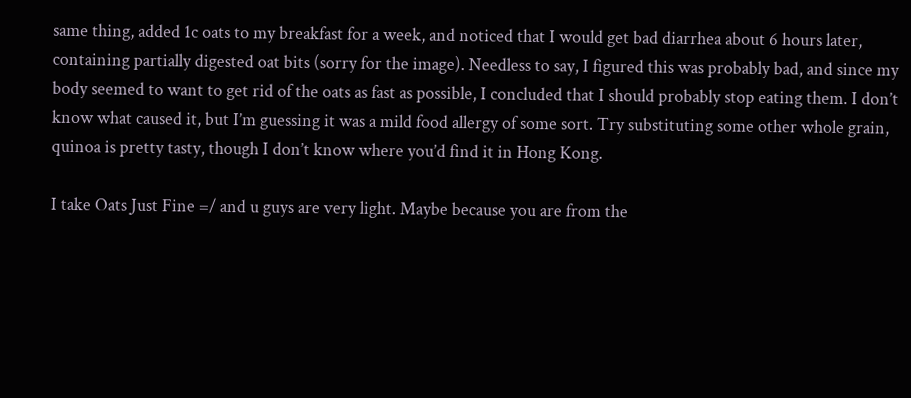same thing, added 1c oats to my breakfast for a week, and noticed that I would get bad diarrhea about 6 hours later, containing partially digested oat bits (sorry for the image). Needless to say, I figured this was probably bad, and since my body seemed to want to get rid of the oats as fast as possible, I concluded that I should probably stop eating them. I don’t know what caused it, but I’m guessing it was a mild food allergy of some sort. Try substituting some other whole grain, quinoa is pretty tasty, though I don’t know where you’d find it in Hong Kong.

I take Oats Just Fine =/ and u guys are very light. Maybe because you are from the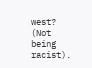west? (Not being racist).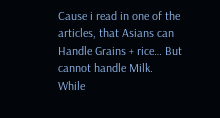Cause i read in one of the articles, that Asians can Handle Grains + rice… But cannot handle Milk.
While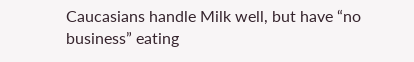Caucasians handle Milk well, but have “no business” eating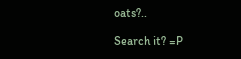oats?..

Search it? =P